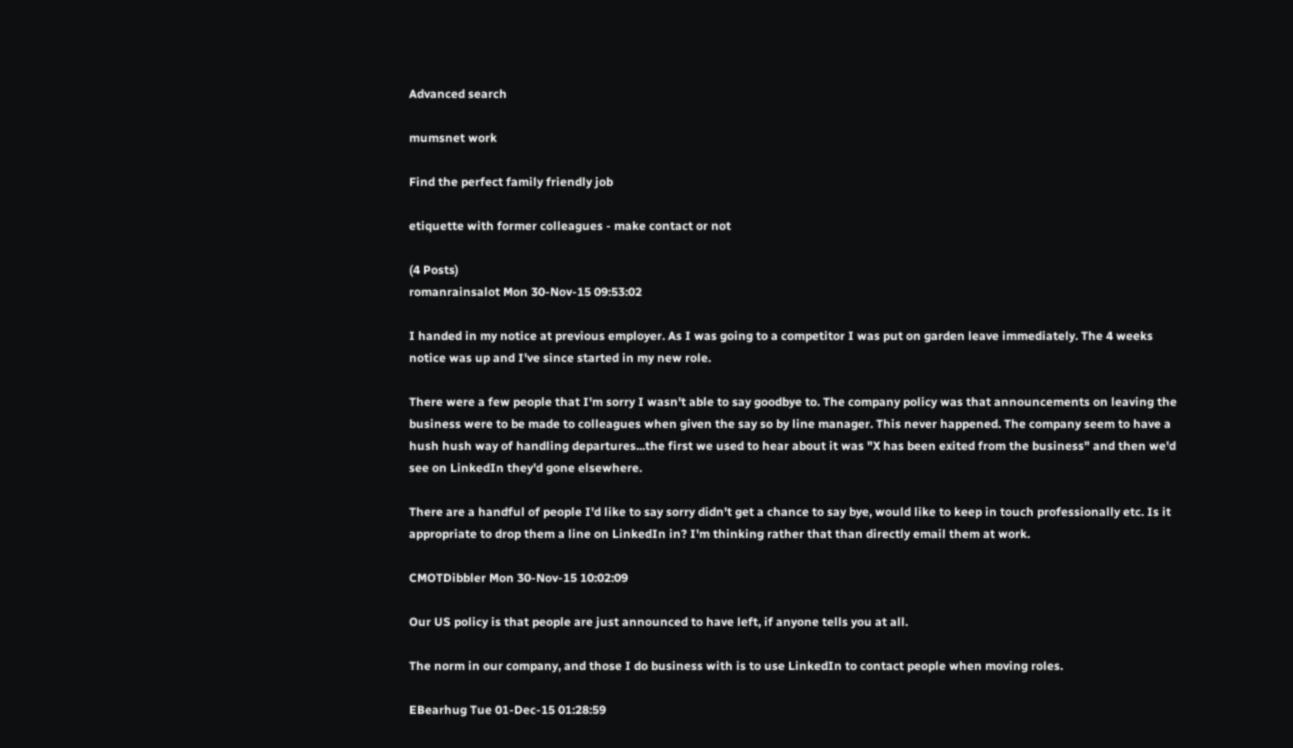Advanced search

mumsnet work

Find the perfect family friendly job

etiquette with former colleagues - make contact or not

(4 Posts)
romanrainsalot Mon 30-Nov-15 09:53:02

I handed in my notice at previous employer. As I was going to a competitor I was put on garden leave immediately. The 4 weeks notice was up and I've since started in my new role.

There were a few people that I'm sorry I wasn't able to say goodbye to. The company policy was that announcements on leaving the business were to be made to colleagues when given the say so by line manager. This never happened. The company seem to have a hush hush way of handling departures...the first we used to hear about it was "X has been exited from the business" and then we'd see on LinkedIn they'd gone elsewhere.

There are a handful of people I'd like to say sorry didn't get a chance to say bye, would like to keep in touch professionally etc. Is it appropriate to drop them a line on LinkedIn in? I'm thinking rather that than directly email them at work.

CMOTDibbler Mon 30-Nov-15 10:02:09

Our US policy is that people are just announced to have left, if anyone tells you at all.

The norm in our company, and those I do business with is to use LinkedIn to contact people when moving roles.

EBearhug Tue 01-Dec-15 01:28:59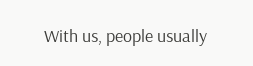With us, people usually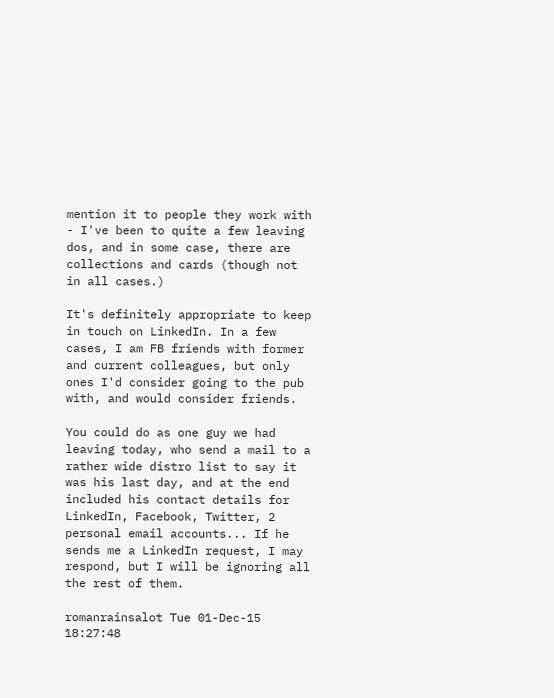mention it to people they work with - I've been to quite a few leaving dos, and in some case, there are collections and cards (though not in all cases.)

It's definitely appropriate to keep in touch on LinkedIn. In a few cases, I am FB friends with former and current colleagues, but only ones I'd consider going to the pub with, and would consider friends.

You could do as one guy we had leaving today, who send a mail to a rather wide distro list to say it was his last day, and at the end included his contact details for LinkedIn, Facebook, Twitter, 2 personal email accounts... If he sends me a LinkedIn request, I may respond, but I will be ignoring all the rest of them.

romanrainsalot Tue 01-Dec-15 18:27:48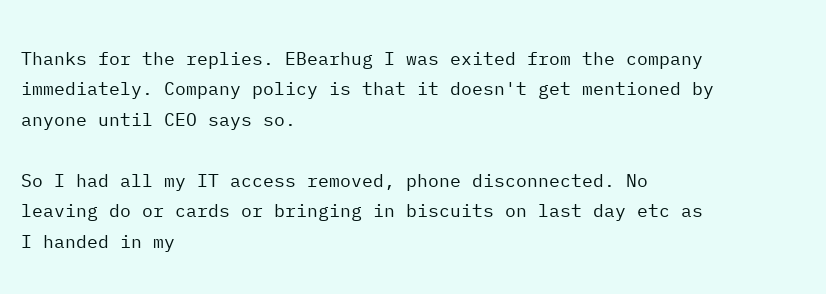Thanks for the replies. EBearhug I was exited from the company immediately. Company policy is that it doesn't get mentioned by anyone until CEO says so.

So I had all my IT access removed, phone disconnected. No leaving do or cards or bringing in biscuits on last day etc as I handed in my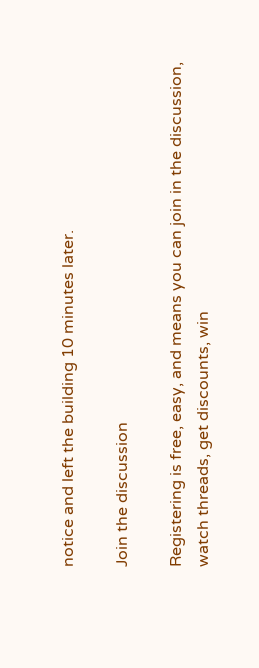notice and left the building 10 minutes later.

Join the discussion

Registering is free, easy, and means you can join in the discussion, watch threads, get discounts, win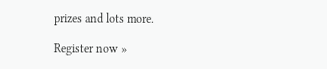prizes and lots more.

Register now »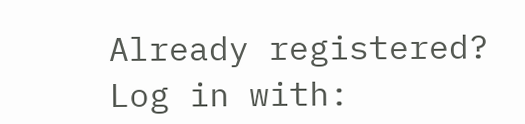Already registered? Log in with: